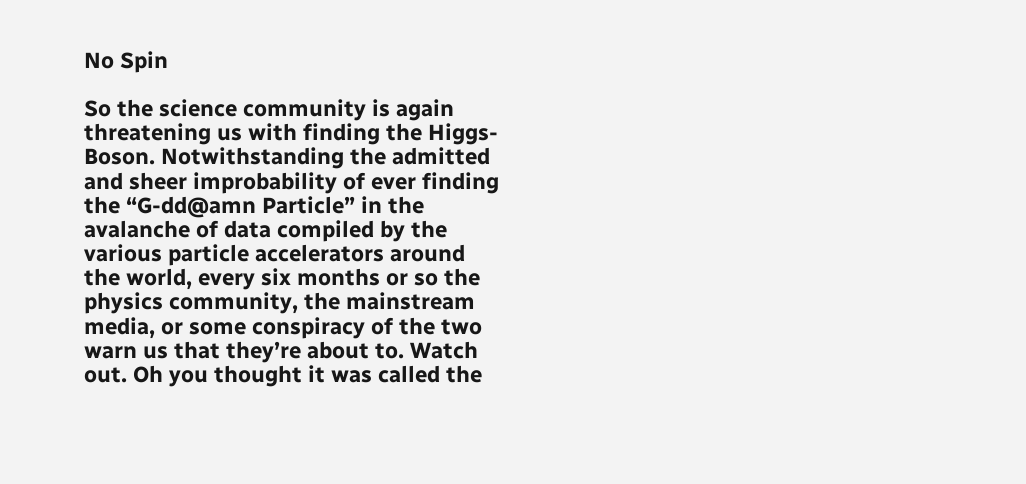No Spin

So the science community is again threatening us with finding the Higgs-Boson. Notwithstanding the admitted and sheer improbability of ever finding the “G-dd@amn Particle” in the avalanche of data compiled by the various particle accelerators around the world, every six months or so the physics community, the mainstream media, or some conspiracy of the two warn us that they’re about to. Watch out. Oh you thought it was called the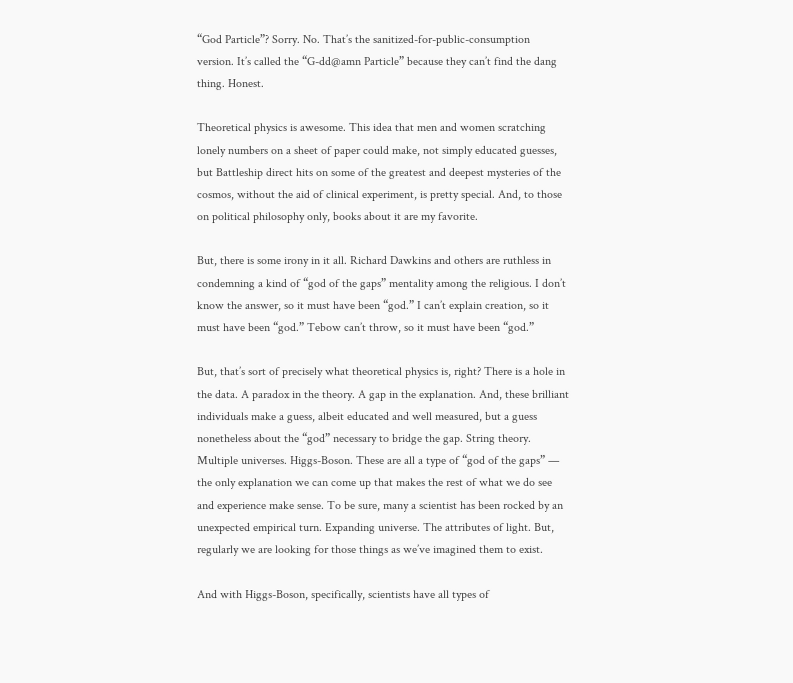“God Particle”? Sorry. No. That’s the sanitized-for-public-consumption version. It’s called the “G-dd@amn Particle” because they can’t find the dang thing. Honest.

Theoretical physics is awesome. This idea that men and women scratching lonely numbers on a sheet of paper could make, not simply educated guesses, but Battleship direct hits on some of the greatest and deepest mysteries of the cosmos, without the aid of clinical experiment, is pretty special. And, to those on political philosophy only, books about it are my favorite.

But, there is some irony in it all. Richard Dawkins and others are ruthless in condemning a kind of “god of the gaps” mentality among the religious. I don’t know the answer, so it must have been “god.” I can’t explain creation, so it must have been “god.” Tebow can’t throw, so it must have been “god.”

But, that’s sort of precisely what theoretical physics is, right? There is a hole in the data. A paradox in the theory. A gap in the explanation. And, these brilliant individuals make a guess, albeit educated and well measured, but a guess nonetheless about the “god” necessary to bridge the gap. String theory. Multiple universes. Higgs-Boson. These are all a type of “god of the gaps” — the only explanation we can come up that makes the rest of what we do see and experience make sense. To be sure, many a scientist has been rocked by an unexpected empirical turn. Expanding universe. The attributes of light. But, regularly we are looking for those things as we’ve imagined them to exist.

And with Higgs-Boson, specifically, scientists have all types of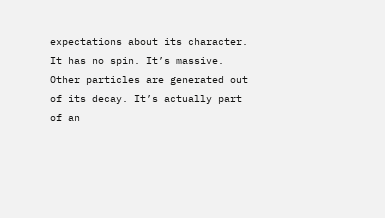expectations about its character. It has no spin. It’s massive. Other particles are generated out of its decay. It’s actually part of an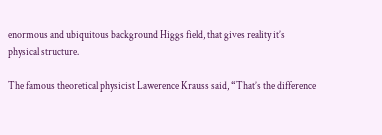enormous and ubiquitous background Higgs field, that gives reality it’s physical structure.

The famous theoretical physicist Lawerence Krauss said, “That’s the difference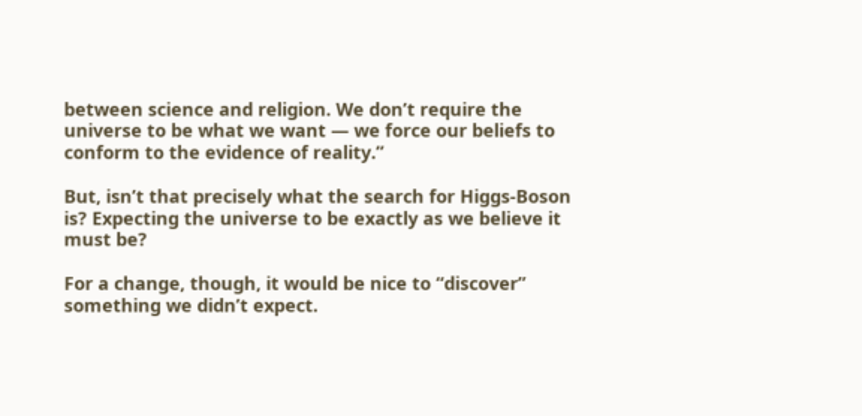between science and religion. We don’t require the universe to be what we want — we force our beliefs to conform to the evidence of reality.”

But, isn’t that precisely what the search for Higgs-Boson is? Expecting the universe to be exactly as we believe it must be?

For a change, though, it would be nice to “discover” something we didn’t expect.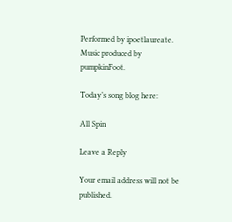Performed by ipoetlaureate. Music produced by pumpkinFoot.

Today’s song blog here:

All Spin

Leave a Reply

Your email address will not be published.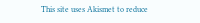This site uses Akismet to reduce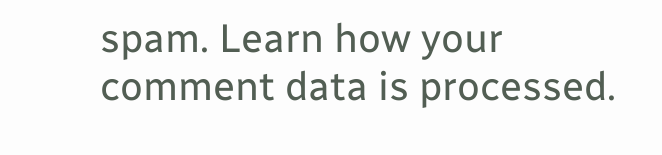spam. Learn how your comment data is processed.